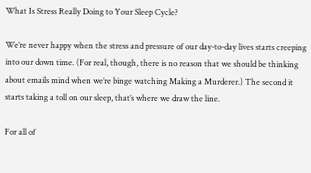What Is Stress Really Doing to Your Sleep Cycle?

We’re never happy when the stress and pressure of our day-to-day lives starts creeping into our down time. (For real, though, there is no reason that we should be thinking about emails mind when we’re binge watching Making a Murderer.) The second it starts taking a toll on our sleep, that’s where we draw the line.

For all of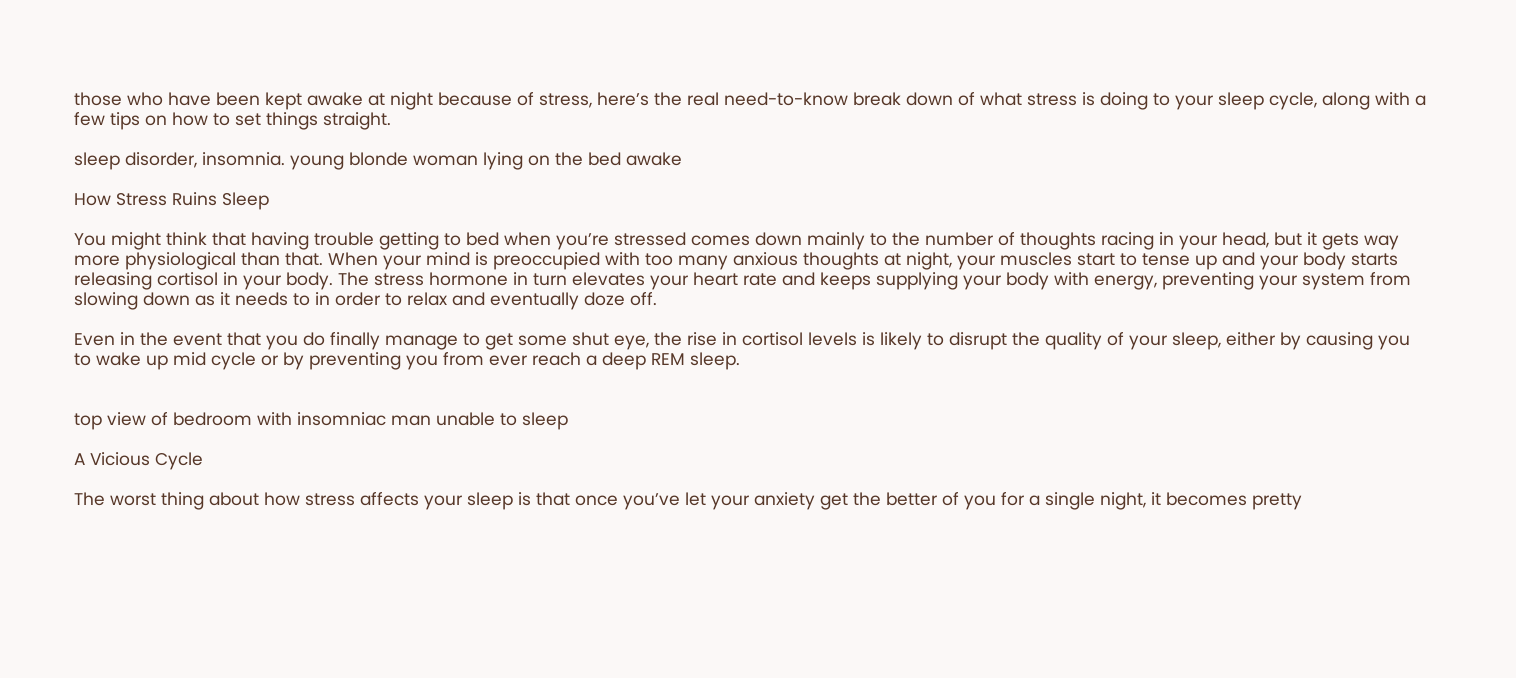those who have been kept awake at night because of stress, here’s the real need-to-know break down of what stress is doing to your sleep cycle, along with a few tips on how to set things straight.

sleep disorder, insomnia. young blonde woman lying on the bed awake

How Stress Ruins Sleep

You might think that having trouble getting to bed when you’re stressed comes down mainly to the number of thoughts racing in your head, but it gets way more physiological than that. When your mind is preoccupied with too many anxious thoughts at night, your muscles start to tense up and your body starts releasing cortisol in your body. The stress hormone in turn elevates your heart rate and keeps supplying your body with energy, preventing your system from slowing down as it needs to in order to relax and eventually doze off.

Even in the event that you do finally manage to get some shut eye, the rise in cortisol levels is likely to disrupt the quality of your sleep, either by causing you to wake up mid cycle or by preventing you from ever reach a deep REM sleep.


top view of bedroom with insomniac man unable to sleep

A Vicious Cycle

The worst thing about how stress affects your sleep is that once you’ve let your anxiety get the better of you for a single night, it becomes pretty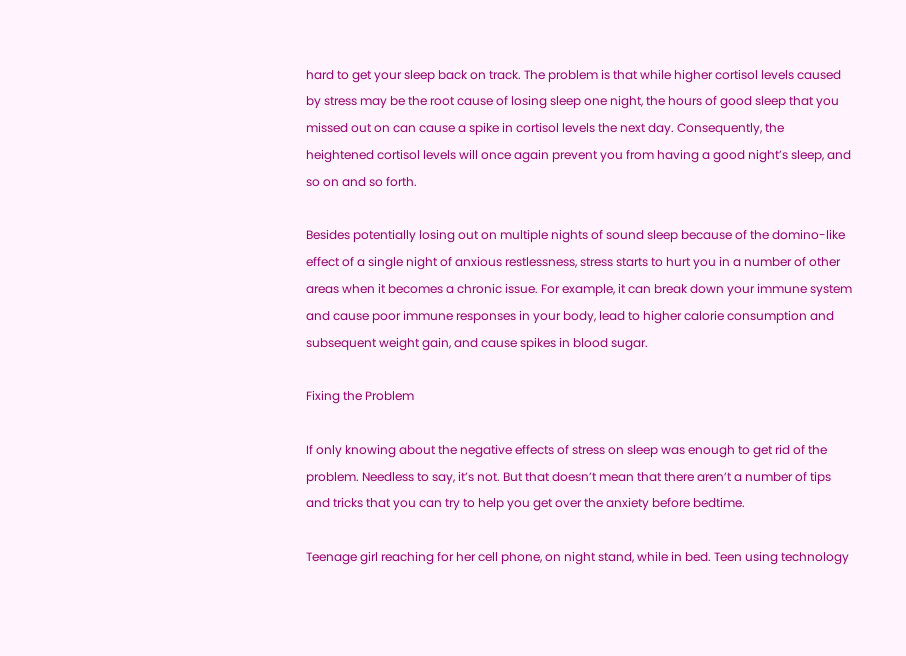hard to get your sleep back on track. The problem is that while higher cortisol levels caused by stress may be the root cause of losing sleep one night, the hours of good sleep that you missed out on can cause a spike in cortisol levels the next day. Consequently, the heightened cortisol levels will once again prevent you from having a good night’s sleep, and so on and so forth.

Besides potentially losing out on multiple nights of sound sleep because of the domino-like effect of a single night of anxious restlessness, stress starts to hurt you in a number of other areas when it becomes a chronic issue. For example, it can break down your immune system and cause poor immune responses in your body, lead to higher calorie consumption and subsequent weight gain, and cause spikes in blood sugar.

Fixing the Problem

If only knowing about the negative effects of stress on sleep was enough to get rid of the problem. Needless to say, it’s not. But that doesn’t mean that there aren’t a number of tips and tricks that you can try to help you get over the anxiety before bedtime.

Teenage girl reaching for her cell phone, on night stand, while in bed. Teen using technology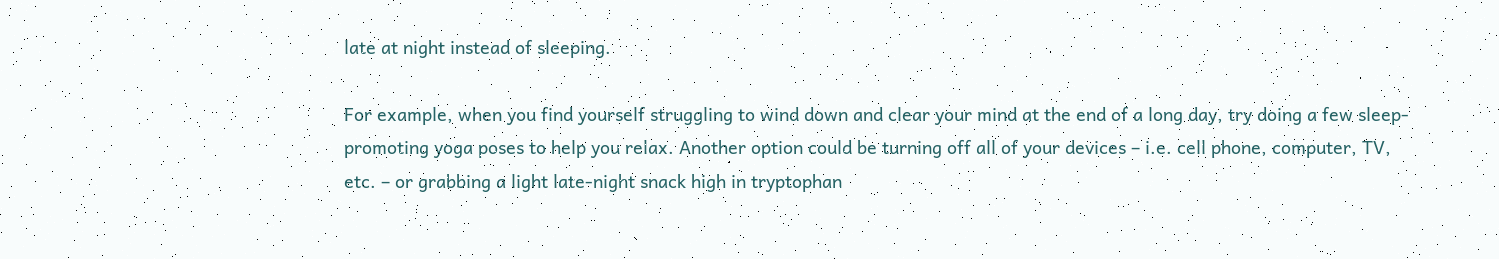late at night instead of sleeping.

For example, when you find yourself struggling to wind down and clear your mind at the end of a long day, try doing a few sleep-promoting yoga poses to help you relax. Another option could be turning off all of your devices – i.e. cell phone, computer, TV, etc. – or grabbing a light late-night snack high in tryptophan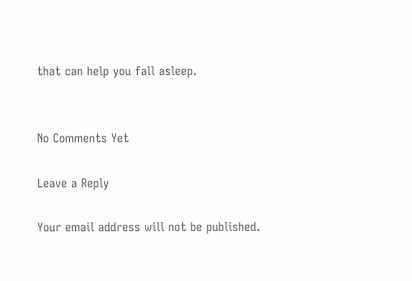that can help you fall asleep.


No Comments Yet

Leave a Reply

Your email address will not be published.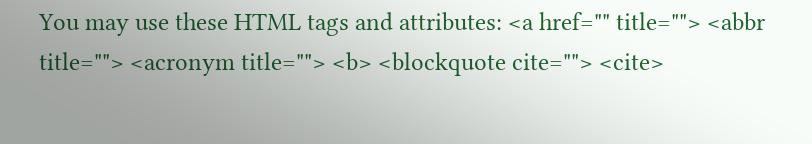You may use these HTML tags and attributes: <a href="" title=""> <abbr title=""> <acronym title=""> <b> <blockquote cite=""> <cite>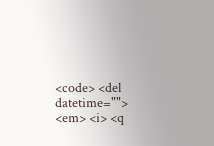<code> <del datetime=""> <em> <i> <q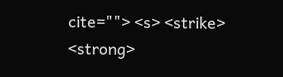cite=""> <s> <strike> <strong>